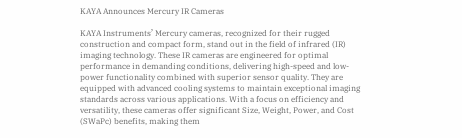KAYA Announces Mercury IR Cameras

KAYA Instruments’ Mercury cameras, recognized for their rugged construction and compact form, stand out in the field of infrared (IR) imaging technology. These IR cameras are engineered for optimal performance in demanding conditions, delivering high-speed and low-power functionality combined with superior sensor quality. They are equipped with advanced cooling systems to maintain exceptional imaging standards across various applications. With a focus on efficiency and versatility, these cameras offer significant Size, Weight, Power, and Cost (SWaPc) benefits, making them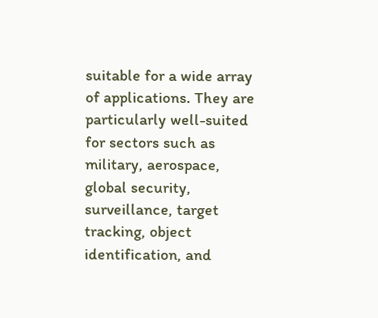suitable for a wide array of applications. They are particularly well-suited for sectors such as military, aerospace, global security, surveillance, target tracking, object identification, and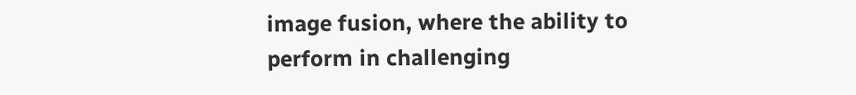image fusion, where the ability to perform in challenging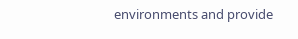environments and provide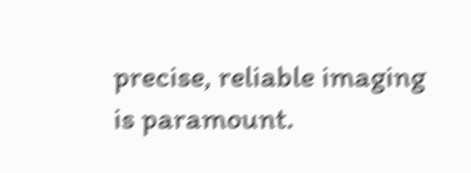precise, reliable imaging is paramount.